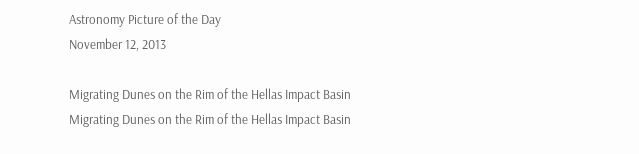Astronomy Picture of the Day
November 12, 2013

Migrating Dunes on the Rim of the Hellas Impact Basin
Migrating Dunes on the Rim of the Hellas Impact Basin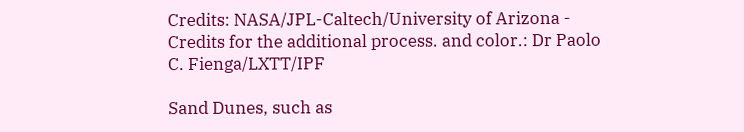Credits: NASA/JPL-Caltech/University of Arizona - Credits for the additional process. and color.: Dr Paolo C. Fienga/LXTT/IPF

Sand Dunes, such as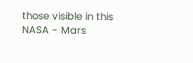those visible in this NASA - Mars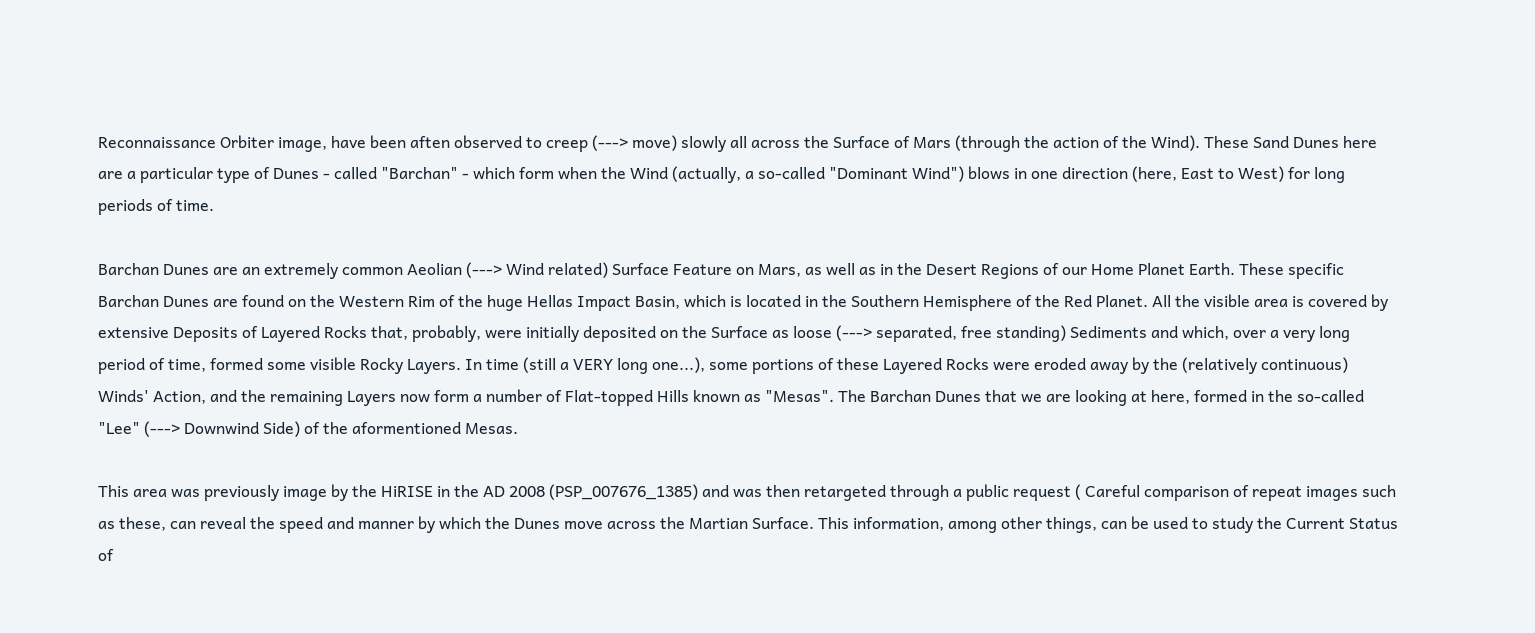Reconnaissance Orbiter image, have been aften observed to creep (---> move) slowly all across the Surface of Mars (through the action of the Wind). These Sand Dunes here are a particular type of Dunes - called "Barchan" - which form when the Wind (actually, a so-called "Dominant Wind") blows in one direction (here, East to West) for long periods of time.

Barchan Dunes are an extremely common Aeolian (---> Wind related) Surface Feature on Mars, as well as in the Desert Regions of our Home Planet Earth. These specific Barchan Dunes are found on the Western Rim of the huge Hellas Impact Basin, which is located in the Southern Hemisphere of the Red Planet. All the visible area is covered by extensive Deposits of Layered Rocks that, probably, were initially deposited on the Surface as loose (---> separated, free standing) Sediments and which, over a very long period of time, formed some visible Rocky Layers. In time (still a VERY long one...), some portions of these Layered Rocks were eroded away by the (relatively continuous) Winds' Action, and the remaining Layers now form a number of Flat-topped Hills known as "Mesas". The Barchan Dunes that we are looking at here, formed in the so-called "Lee" (---> Downwind Side) of the aformentioned Mesas.

This area was previously image by the HiRISE in the AD 2008 (PSP_007676_1385) and was then retargeted through a public request ( Careful comparison of repeat images such as these, can reveal the speed and manner by which the Dunes move across the Martian Surface. This information, among other things, can be used to study the Current Status of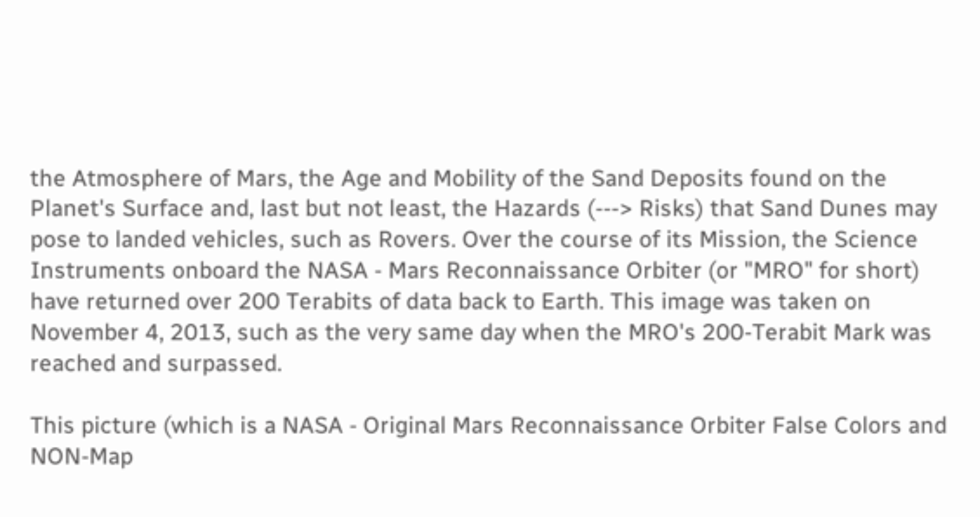the Atmosphere of Mars, the Age and Mobility of the Sand Deposits found on the Planet's Surface and, last but not least, the Hazards (---> Risks) that Sand Dunes may pose to landed vehicles, such as Rovers. Over the course of its Mission, the Science Instruments onboard the NASA - Mars Reconnaissance Orbiter (or "MRO" for short) have returned over 200 Terabits of data back to Earth. This image was taken on November 4, 2013, such as the very same day when the MRO's 200-Terabit Mark was reached and surpassed.

This picture (which is a NASA - Original Mars Reconnaissance Orbiter False Colors and NON-Map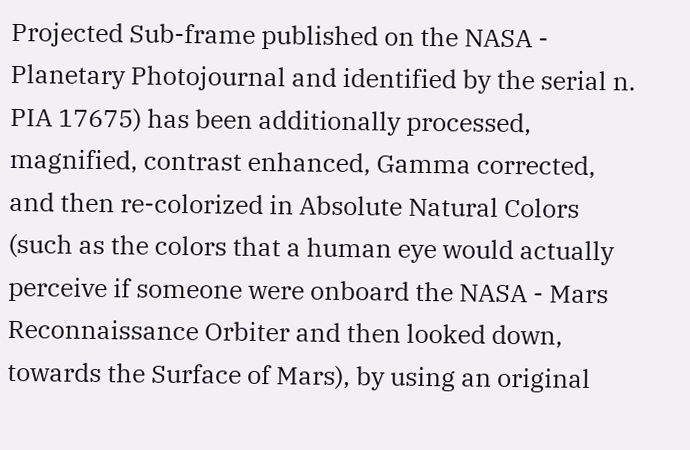Projected Sub-frame published on the NASA - Planetary Photojournal and identified by the serial n. PIA 17675) has been additionally processed, magnified, contrast enhanced, Gamma corrected, and then re-colorized in Absolute Natural Colors (such as the colors that a human eye would actually perceive if someone were onboard the NASA - Mars Reconnaissance Orbiter and then looked down, towards the Surface of Mars), by using an original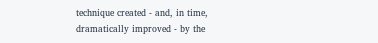technique created - and, in time, dramatically improved - by the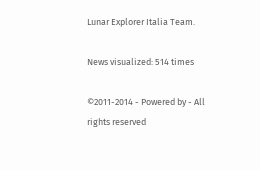Lunar Explorer Italia Team.

News visualized: 514 times

©2011-2014 - Powered by - All rights reserved